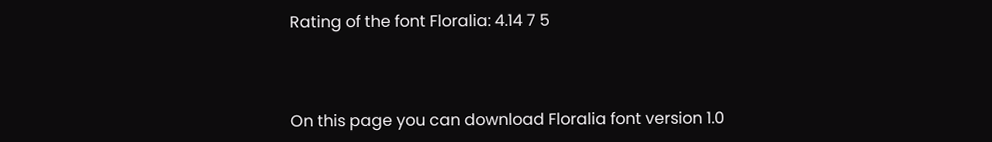Rating of the font Floralia: 4.14 7 5



On this page you can download Floralia font version 1.0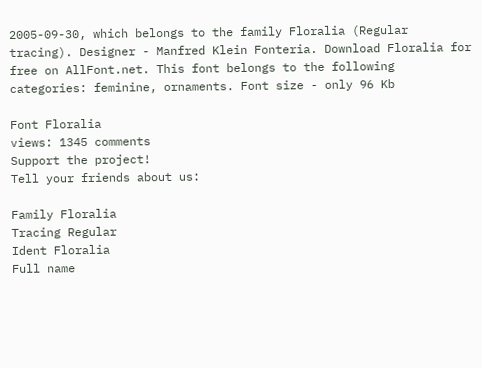2005-09-30, which belongs to the family Floralia (Regular tracing). Designer - Manfred Klein Fonteria. Download Floralia for free on AllFont.net. This font belongs to the following categories: feminine, ornaments. Font size - only 96 Kb

Font Floralia
views: 1345 comments
Support the project!
Tell your friends about us:

Family Floralia
Tracing Regular
Ident Floralia
Full name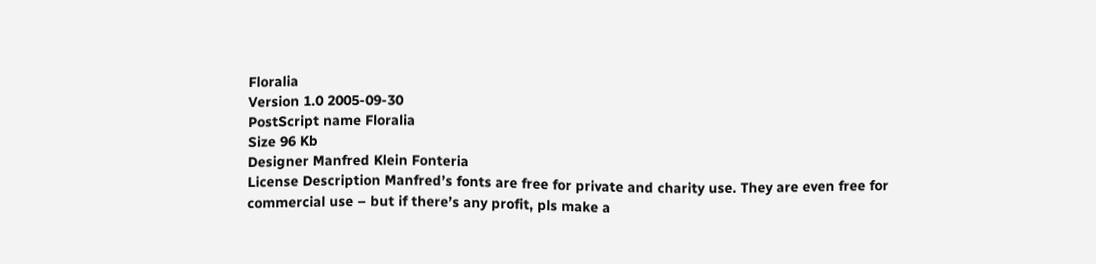Floralia
Version 1.0 2005-09-30
PostScript name Floralia
Size 96 Kb
Designer Manfred Klein Fonteria
License Description Manfred’s fonts are free for private and charity use. They are even free for commercial use – but if there’s any profit, pls make a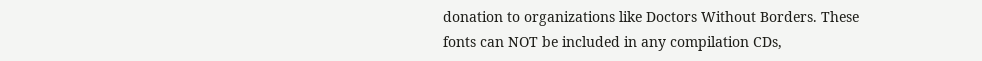donation to organizations like Doctors Without Borders. These fonts can NOT be included in any compilation CDs,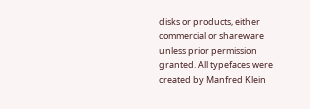disks or products, either commercial or shareware unless prior permission granted. All typefaces were created by Manfred Klein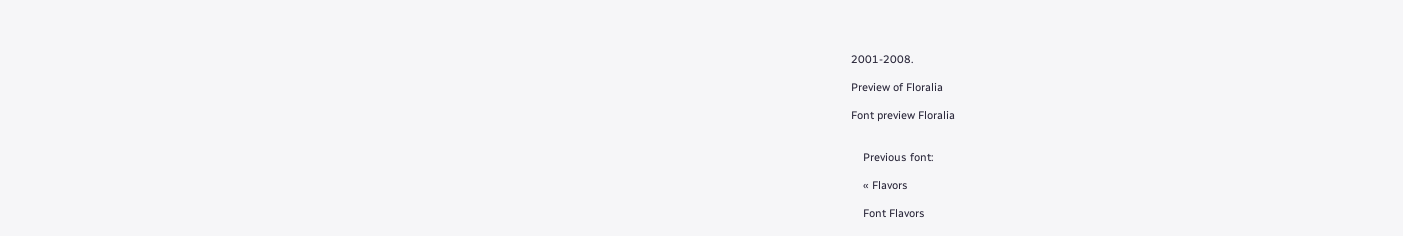2001-2008.

Preview of Floralia

Font preview Floralia


    Previous font:

    « Flavors

    Font Flavors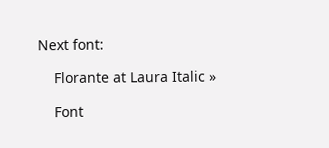Next font:

    Florante at Laura Italic »

    Font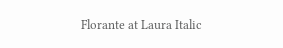Florante at Laura Italic